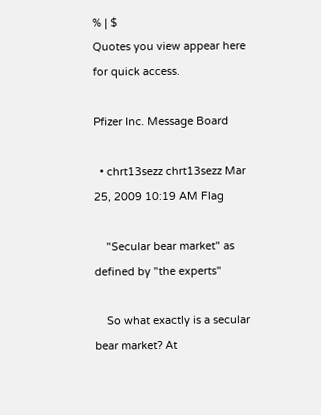% | $
Quotes you view appear here for quick access.

Pfizer Inc. Message Board

  • chrt13sezz chrt13sezz Mar 25, 2009 10:19 AM Flag

    "Secular bear market" as defined by "the experts"

    So what exactly is a secular bear market? At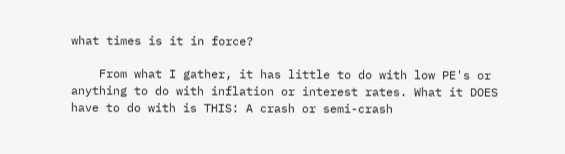what times is it in force?

    From what I gather, it has little to do with low PE's or anything to do with inflation or interest rates. What it DOES have to do with is THIS: A crash or semi-crash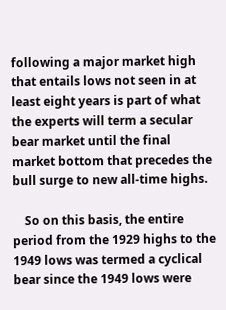following a major market high that entails lows not seen in at least eight years is part of what the experts will term a secular bear market until the final market bottom that precedes the bull surge to new all-time highs.

    So on this basis, the entire period from the 1929 highs to the 1949 lows was termed a cyclical bear since the 1949 lows were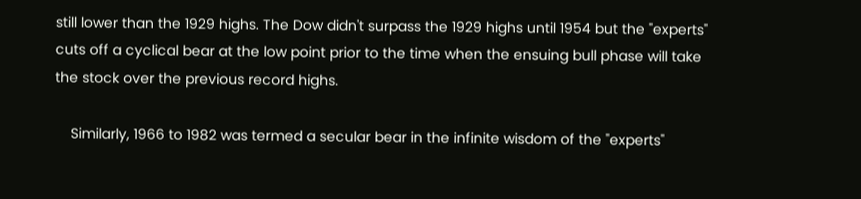still lower than the 1929 highs. The Dow didn't surpass the 1929 highs until 1954 but the "experts" cuts off a cyclical bear at the low point prior to the time when the ensuing bull phase will take the stock over the previous record highs.

    Similarly, 1966 to 1982 was termed a secular bear in the infinite wisdom of the "experts"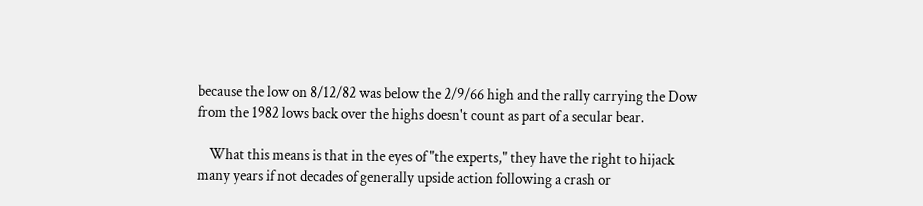because the low on 8/12/82 was below the 2/9/66 high and the rally carrying the Dow from the 1982 lows back over the highs doesn't count as part of a secular bear.

    What this means is that in the eyes of "the experts," they have the right to hijack many years if not decades of generally upside action following a crash or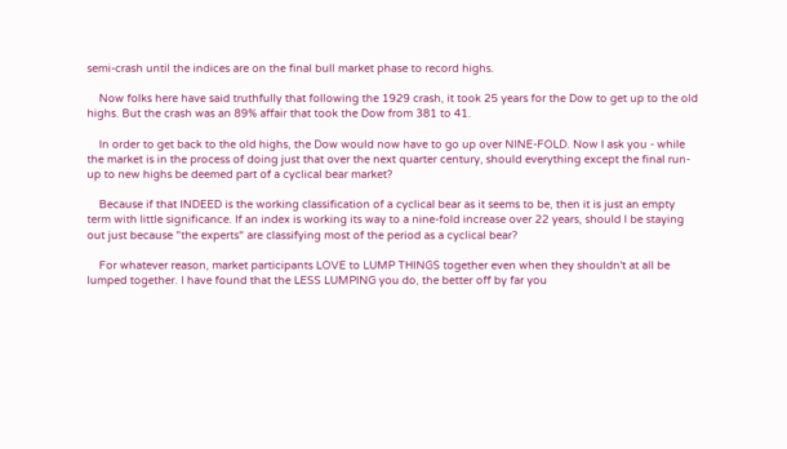semi-crash until the indices are on the final bull market phase to record highs.

    Now folks here have said truthfully that following the 1929 crash, it took 25 years for the Dow to get up to the old highs. But the crash was an 89% affair that took the Dow from 381 to 41.

    In order to get back to the old highs, the Dow would now have to go up over NINE-FOLD. Now I ask you - while the market is in the process of doing just that over the next quarter century, should everything except the final run-up to new highs be deemed part of a cyclical bear market?

    Because if that INDEED is the working classification of a cyclical bear as it seems to be, then it is just an empty term with little significance. If an index is working its way to a nine-fold increase over 22 years, should I be staying out just because "the experts" are classifying most of the period as a cyclical bear?

    For whatever reason, market participants LOVE to LUMP THINGS together even when they shouldn't at all be lumped together. I have found that the LESS LUMPING you do, the better off by far you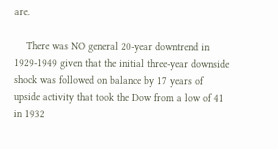are.

    There was NO general 20-year downtrend in 1929-1949 given that the initial three-year downside shock was followed on balance by 17 years of upside activity that took the Dow from a low of 41 in 1932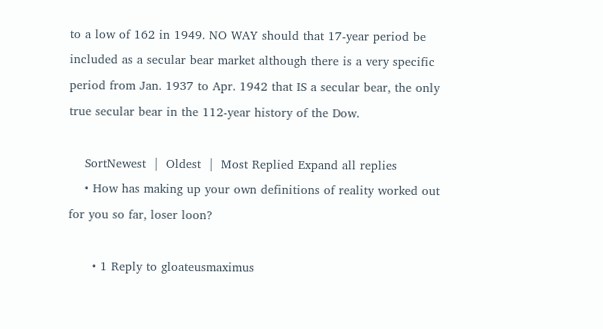to a low of 162 in 1949. NO WAY should that 17-year period be included as a secular bear market although there is a very specific period from Jan. 1937 to Apr. 1942 that IS a secular bear, the only true secular bear in the 112-year history of the Dow.

    SortNewest  |  Oldest  |  Most Replied Expand all replies
    • How has making up your own definitions of reality worked out for you so far, loser loon?

      • 1 Reply to gloateusmaximus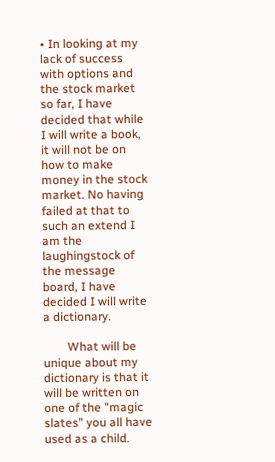• In looking at my lack of success with options and the stock market so far, I have decided that while I will write a book, it will not be on how to make money in the stock market. No having failed at that to such an extend I am the laughingstock of the message board, I have decided I will write a dictionary.

        What will be unique about my dictionary is that it will be written on one of the "magic slates" you all have used as a child.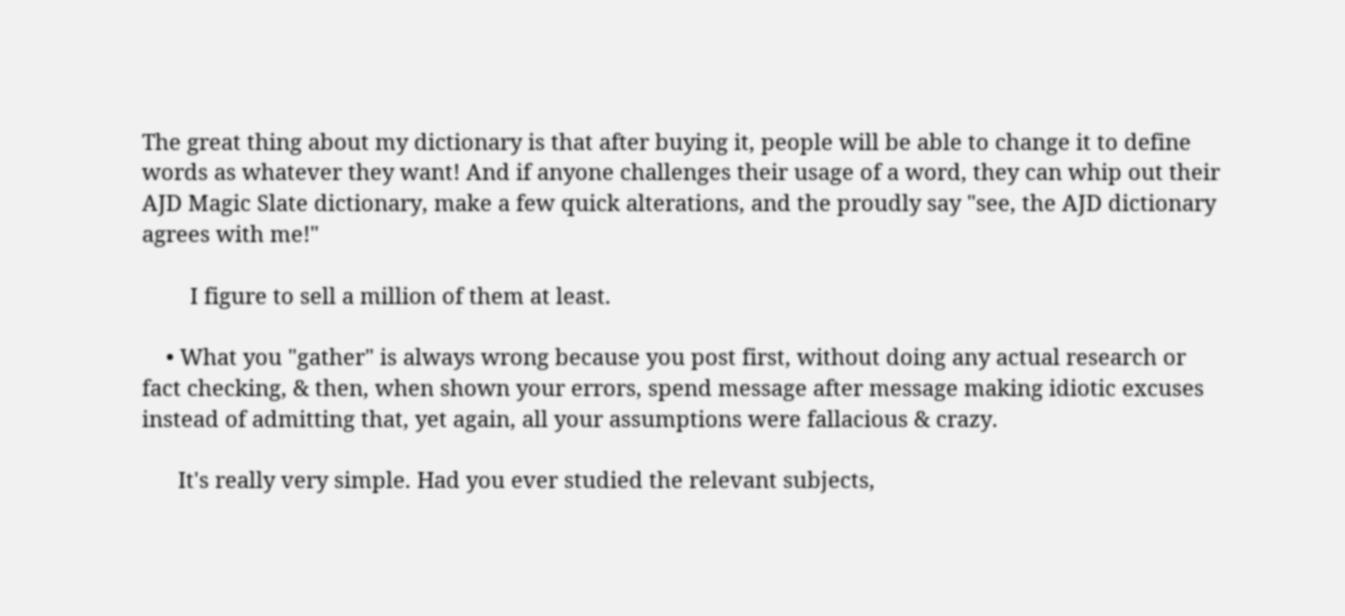The great thing about my dictionary is that after buying it, people will be able to change it to define words as whatever they want! And if anyone challenges their usage of a word, they can whip out their AJD Magic Slate dictionary, make a few quick alterations, and the proudly say "see, the AJD dictionary agrees with me!"

        I figure to sell a million of them at least.

    • What you "gather" is always wrong because you post first, without doing any actual research or fact checking, & then, when shown your errors, spend message after message making idiotic excuses instead of admitting that, yet again, all your assumptions were fallacious & crazy.

      It's really very simple. Had you ever studied the relevant subjects,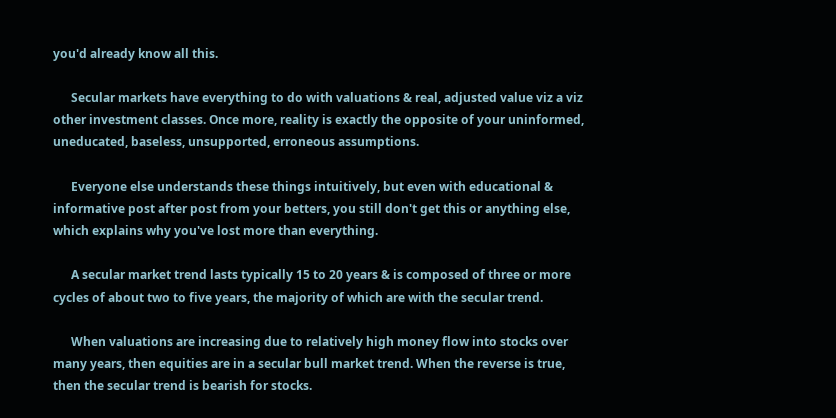you'd already know all this.

      Secular markets have everything to do with valuations & real, adjusted value viz a viz other investment classes. Once more, reality is exactly the opposite of your uninformed, uneducated, baseless, unsupported, erroneous assumptions.

      Everyone else understands these things intuitively, but even with educational & informative post after post from your betters, you still don't get this or anything else, which explains why you've lost more than everything.

      A secular market trend lasts typically 15 to 20 years & is composed of three or more cycles of about two to five years, the majority of which are with the secular trend.

      When valuations are increasing due to relatively high money flow into stocks over many years, then equities are in a secular bull market trend. When the reverse is true, then the secular trend is bearish for stocks.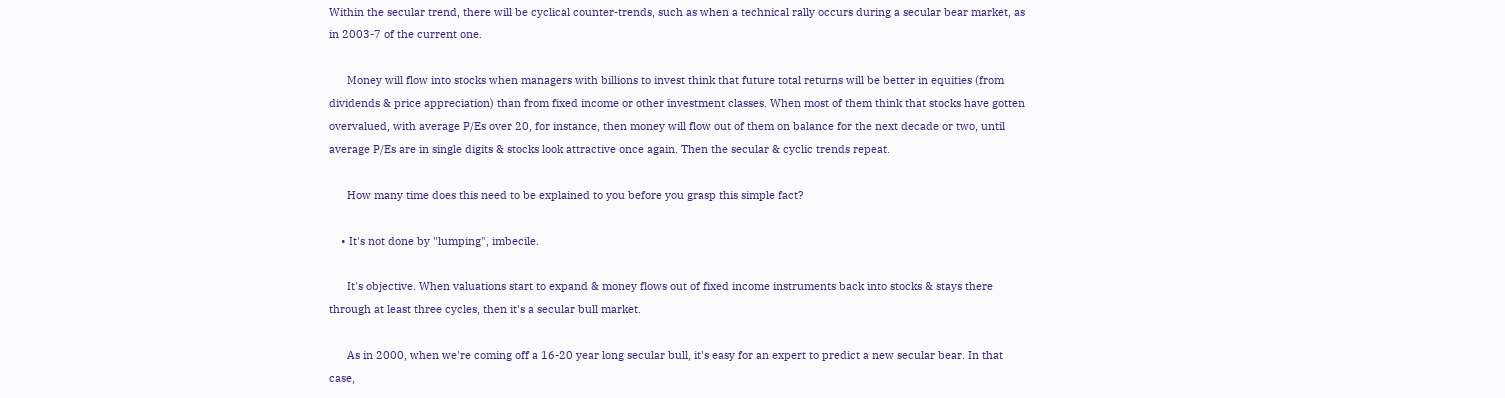Within the secular trend, there will be cyclical counter-trends, such as when a technical rally occurs during a secular bear market, as in 2003-7 of the current one.

      Money will flow into stocks when managers with billions to invest think that future total returns will be better in equities (from dividends & price appreciation) than from fixed income or other investment classes. When most of them think that stocks have gotten overvalued, with average P/Es over 20, for instance, then money will flow out of them on balance for the next decade or two, until average P/Es are in single digits & stocks look attractive once again. Then the secular & cyclic trends repeat.

      How many time does this need to be explained to you before you grasp this simple fact?

    • It's not done by "lumping", imbecile.

      It's objective. When valuations start to expand & money flows out of fixed income instruments back into stocks & stays there through at least three cycles, then it's a secular bull market.

      As in 2000, when we're coming off a 16-20 year long secular bull, it's easy for an expert to predict a new secular bear. In that case,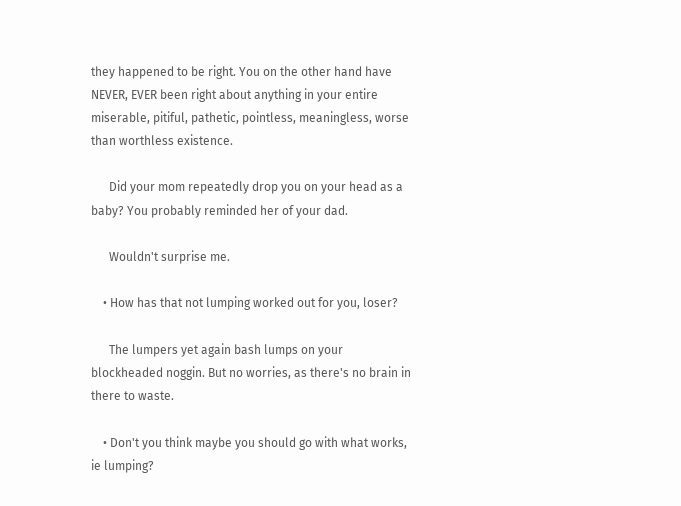they happened to be right. You on the other hand have NEVER, EVER been right about anything in your entire miserable, pitiful, pathetic, pointless, meaningless, worse than worthless existence.

      Did your mom repeatedly drop you on your head as a baby? You probably reminded her of your dad.

      Wouldn't surprise me.

    • How has that not lumping worked out for you, loser?

      The lumpers yet again bash lumps on your blockheaded noggin. But no worries, as there's no brain in there to waste.

    • Don't you think maybe you should go with what works, ie lumping?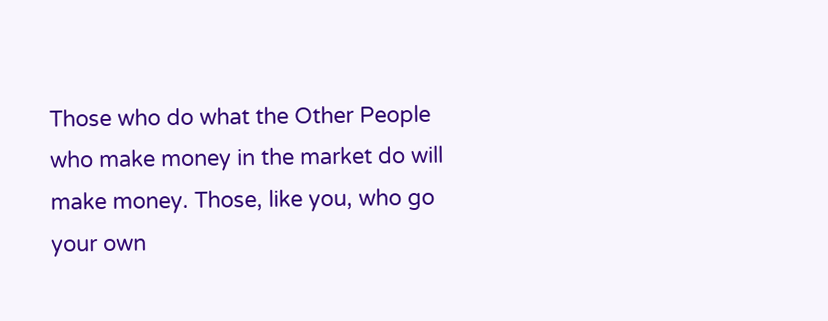Those who do what the Other People who make money in the market do will make money. Those, like you, who go your own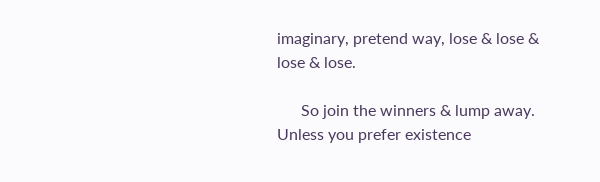imaginary, pretend way, lose & lose & lose & lose.

      So join the winners & lump away. Unless you prefer existence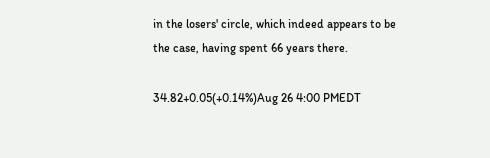in the losers' circle, which indeed appears to be the case, having spent 66 years there.

34.82+0.05(+0.14%)Aug 26 4:00 PMEDT